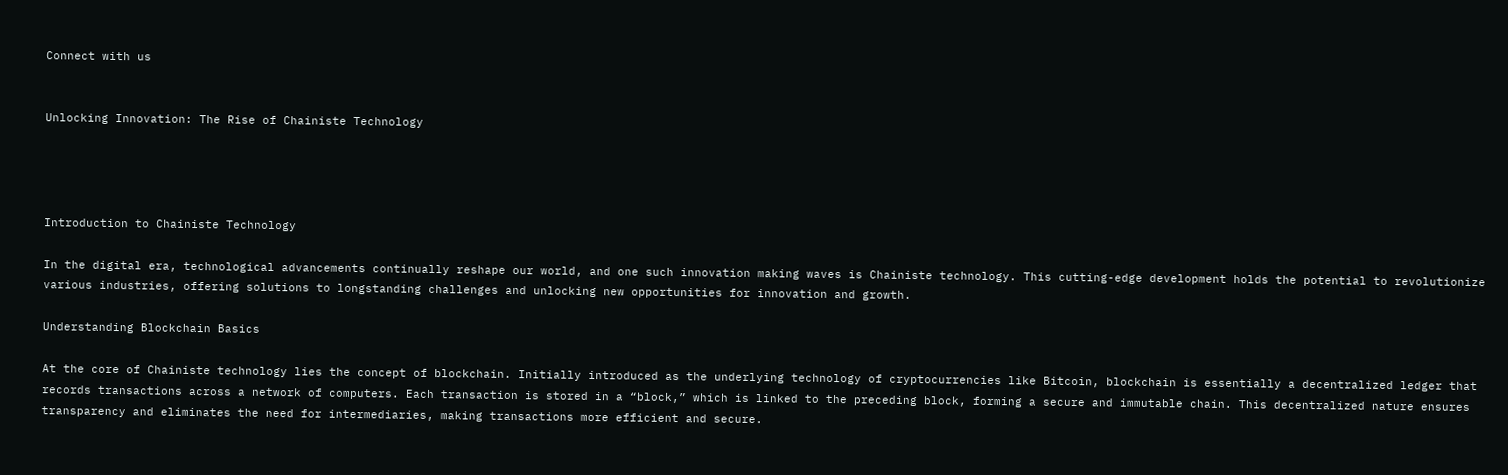Connect with us


Unlocking Innovation: The Rise of Chainiste Technology




Introduction to Chainiste Technology

In the digital era, technological advancements continually reshape our world, and one such innovation making waves is Chainiste technology. This cutting-edge development holds the potential to revolutionize various industries, offering solutions to longstanding challenges and unlocking new opportunities for innovation and growth.

Understanding Blockchain Basics

At the core of Chainiste technology lies the concept of blockchain. Initially introduced as the underlying technology of cryptocurrencies like Bitcoin, blockchain is essentially a decentralized ledger that records transactions across a network of computers. Each transaction is stored in a “block,” which is linked to the preceding block, forming a secure and immutable chain. This decentralized nature ensures transparency and eliminates the need for intermediaries, making transactions more efficient and secure.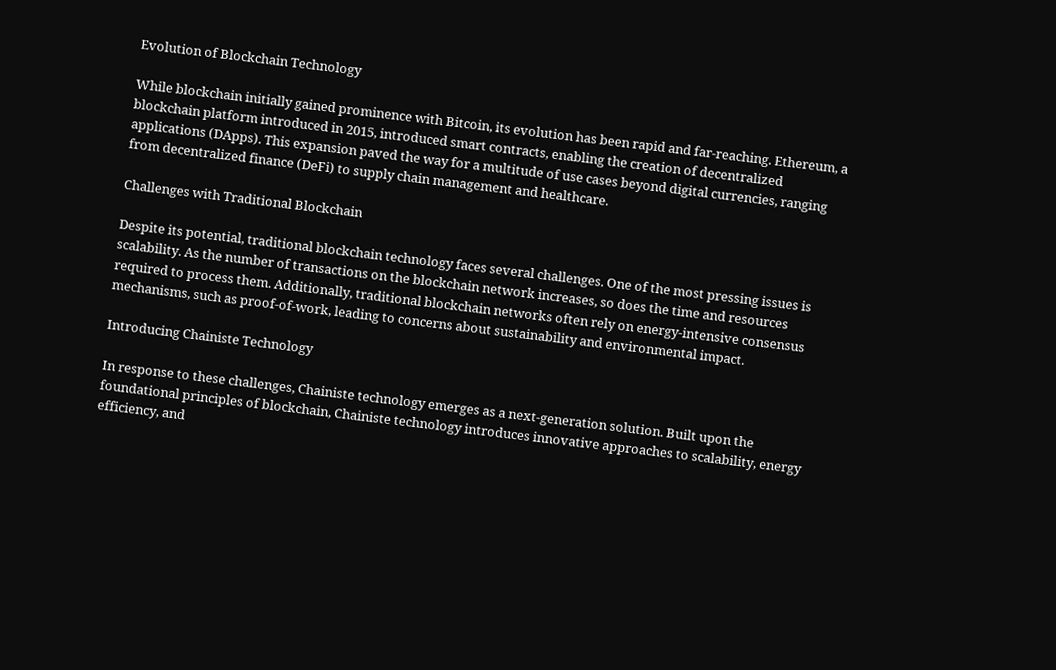Evolution of Blockchain Technology

While blockchain initially gained prominence with Bitcoin, its evolution has been rapid and far-reaching. Ethereum, a blockchain platform introduced in 2015, introduced smart contracts, enabling the creation of decentralized applications (DApps). This expansion paved the way for a multitude of use cases beyond digital currencies, ranging from decentralized finance (DeFi) to supply chain management and healthcare.

Challenges with Traditional Blockchain

Despite its potential, traditional blockchain technology faces several challenges. One of the most pressing issues is scalability. As the number of transactions on the blockchain network increases, so does the time and resources required to process them. Additionally, traditional blockchain networks often rely on energy-intensive consensus mechanisms, such as proof-of-work, leading to concerns about sustainability and environmental impact.

Introducing Chainiste Technology

In response to these challenges, Chainiste technology emerges as a next-generation solution. Built upon the foundational principles of blockchain, Chainiste technology introduces innovative approaches to scalability, energy efficiency, and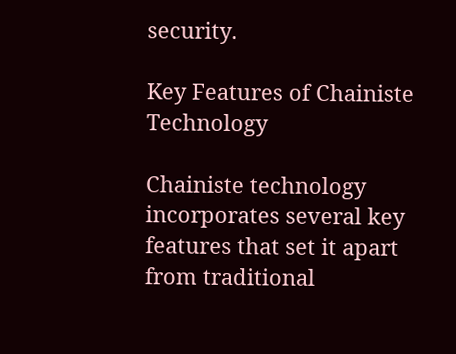security.

Key Features of Chainiste Technology

Chainiste technology incorporates several key features that set it apart from traditional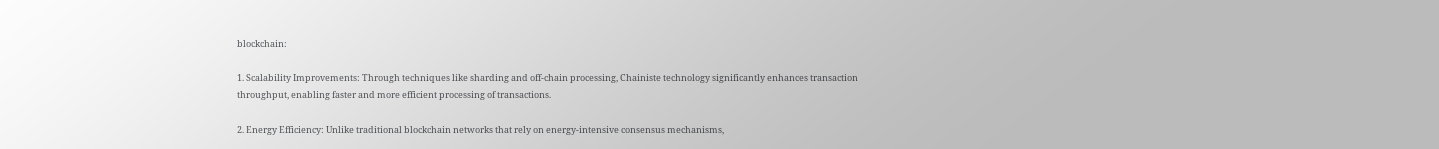blockchain:

1. Scalability Improvements: Through techniques like sharding and off-chain processing, Chainiste technology significantly enhances transaction throughput, enabling faster and more efficient processing of transactions.

2. Energy Efficiency: Unlike traditional blockchain networks that rely on energy-intensive consensus mechanisms,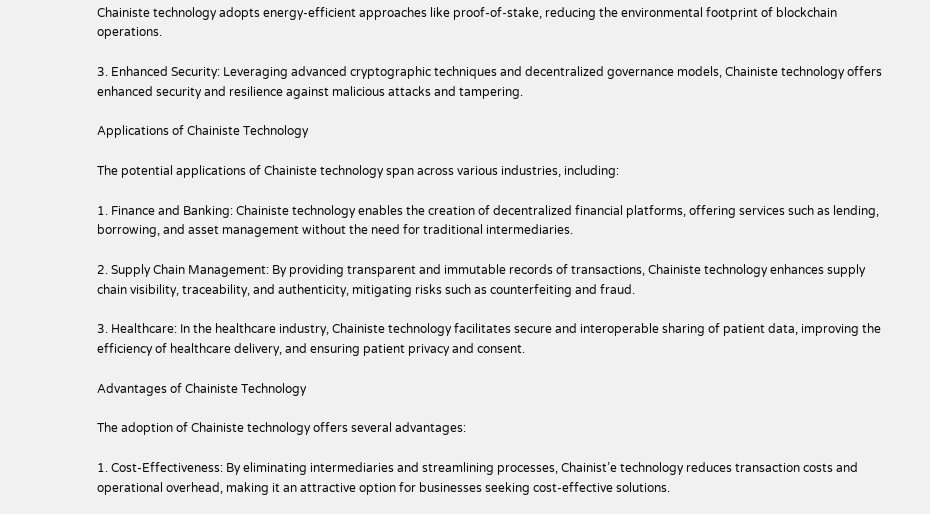Chainiste technology adopts energy-efficient approaches like proof-of-stake, reducing the environmental footprint of blockchain operations.

3. Enhanced Security: Leveraging advanced cryptographic techniques and decentralized governance models, Chainiste technology offers enhanced security and resilience against malicious attacks and tampering.

Applications of Chainiste Technology

The potential applications of Chainiste technology span across various industries, including:

1. Finance and Banking: Chainiste technology enables the creation of decentralized financial platforms, offering services such as lending, borrowing, and asset management without the need for traditional intermediaries.

2. Supply Chain Management: By providing transparent and immutable records of transactions, Chainiste technology enhances supply chain visibility, traceability, and authenticity, mitigating risks such as counterfeiting and fraud.

3. Healthcare: In the healthcare industry, Chainiste technology facilitates secure and interoperable sharing of patient data, improving the efficiency of healthcare delivery, and ensuring patient privacy and consent.

Advantages of Chainiste Technology

The adoption of Chainiste technology offers several advantages:

1. Cost-Effectiveness: By eliminating intermediaries and streamlining processes, Chainist’e technology reduces transaction costs and operational overhead, making it an attractive option for businesses seeking cost-effective solutions.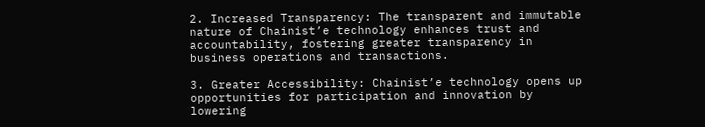2. Increased Transparency: The transparent and immutable nature of Chainist’e technology enhances trust and accountability, fostering greater transparency in business operations and transactions.

3. Greater Accessibility: Chainist’e technology opens up opportunities for participation and innovation by lowering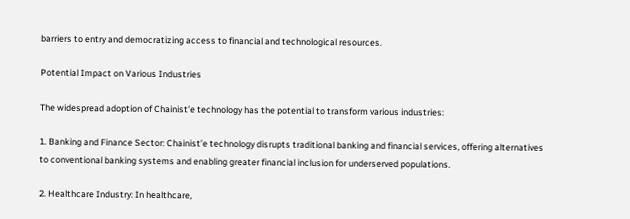barriers to entry and democratizing access to financial and technological resources.

Potential Impact on Various Industries

The widespread adoption of Chainist’e technology has the potential to transform various industries:

1. Banking and Finance Sector: Chainist’e technology disrupts traditional banking and financial services, offering alternatives to conventional banking systems and enabling greater financial inclusion for underserved populations.

2. Healthcare Industry: In healthcare,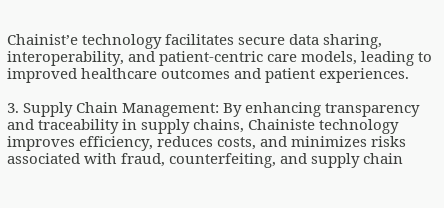Chainist’e technology facilitates secure data sharing, interoperability, and patient-centric care models, leading to improved healthcare outcomes and patient experiences.

3. Supply Chain Management: By enhancing transparency and traceability in supply chains, Chainiste technology improves efficiency, reduces costs, and minimizes risks associated with fraud, counterfeiting, and supply chain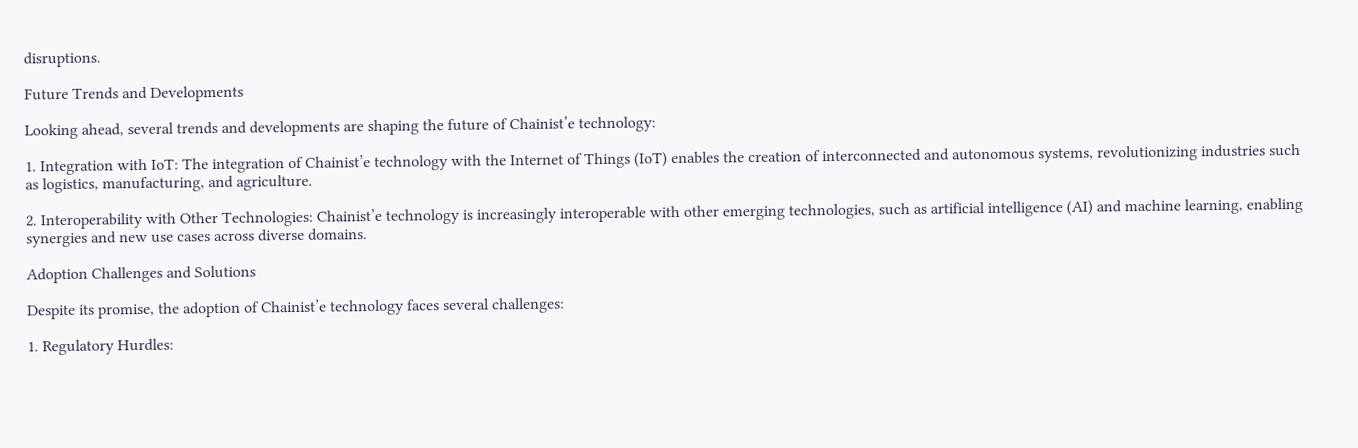disruptions.

Future Trends and Developments

Looking ahead, several trends and developments are shaping the future of Chainist’e technology:

1. Integration with IoT: The integration of Chainist’e technology with the Internet of Things (IoT) enables the creation of interconnected and autonomous systems, revolutionizing industries such as logistics, manufacturing, and agriculture.

2. Interoperability with Other Technologies: Chainist’e technology is increasingly interoperable with other emerging technologies, such as artificial intelligence (AI) and machine learning, enabling synergies and new use cases across diverse domains.

Adoption Challenges and Solutions

Despite its promise, the adoption of Chainist’e technology faces several challenges:

1. Regulatory Hurdles: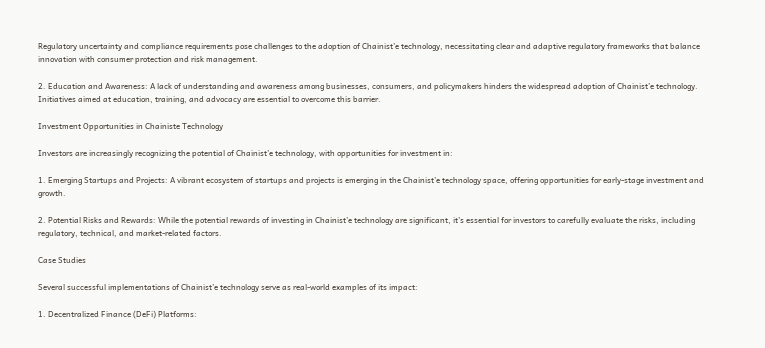Regulatory uncertainty and compliance requirements pose challenges to the adoption of Chainist’e technology, necessitating clear and adaptive regulatory frameworks that balance innovation with consumer protection and risk management.

2. Education and Awareness: A lack of understanding and awareness among businesses, consumers, and policymakers hinders the widespread adoption of Chainist’e technology. Initiatives aimed at education, training, and advocacy are essential to overcome this barrier.

Investment Opportunities in Chainiste Technology

Investors are increasingly recognizing the potential of Chainist’e technology, with opportunities for investment in:

1. Emerging Startups and Projects: A vibrant ecosystem of startups and projects is emerging in the Chainist’e technology space, offering opportunities for early-stage investment and growth.

2. Potential Risks and Rewards: While the potential rewards of investing in Chainist’e technology are significant, it’s essential for investors to carefully evaluate the risks, including regulatory, technical, and market-related factors.

Case Studies

Several successful implementations of Chainist’e technology serve as real-world examples of its impact:

1. Decentralized Finance (DeFi) Platforms: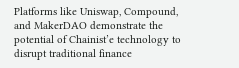Platforms like Uniswap, Compound, and MakerDAO demonstrate the potential of Chainist’e technology to disrupt traditional finance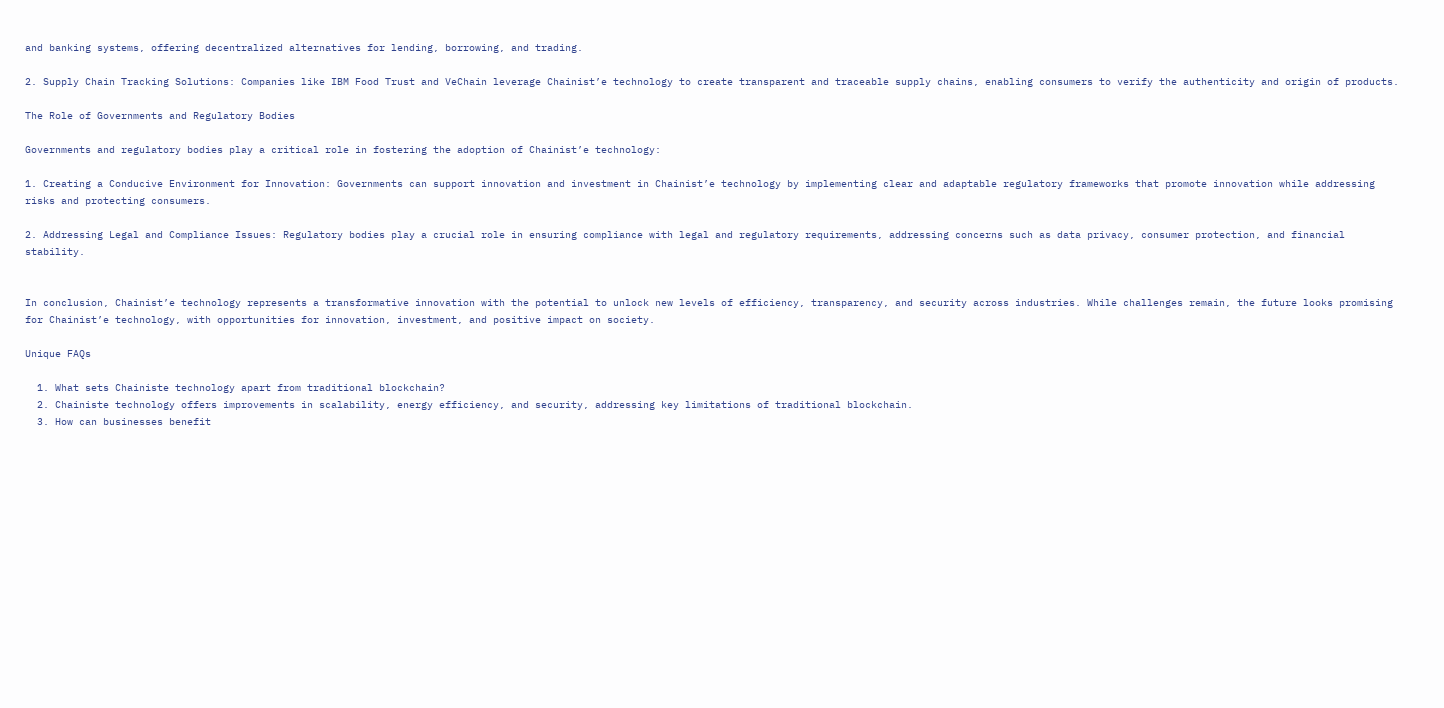and banking systems, offering decentralized alternatives for lending, borrowing, and trading.

2. Supply Chain Tracking Solutions: Companies like IBM Food Trust and VeChain leverage Chainist’e technology to create transparent and traceable supply chains, enabling consumers to verify the authenticity and origin of products.

The Role of Governments and Regulatory Bodies

Governments and regulatory bodies play a critical role in fostering the adoption of Chainist’e technology:

1. Creating a Conducive Environment for Innovation: Governments can support innovation and investment in Chainist’e technology by implementing clear and adaptable regulatory frameworks that promote innovation while addressing risks and protecting consumers.

2. Addressing Legal and Compliance Issues: Regulatory bodies play a crucial role in ensuring compliance with legal and regulatory requirements, addressing concerns such as data privacy, consumer protection, and financial stability.


In conclusion, Chainist’e technology represents a transformative innovation with the potential to unlock new levels of efficiency, transparency, and security across industries. While challenges remain, the future looks promising for Chainist’e technology, with opportunities for innovation, investment, and positive impact on society.

Unique FAQs

  1. What sets Chainiste technology apart from traditional blockchain?
  2. Chainiste technology offers improvements in scalability, energy efficiency, and security, addressing key limitations of traditional blockchain.
  3. How can businesses benefit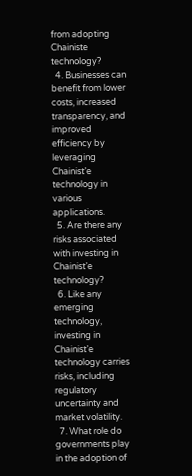from adopting Chainiste technology?
  4. Businesses can benefit from lower costs, increased transparency, and improved efficiency by leveraging Chainist’e technology in various applications.
  5. Are there any risks associated with investing in Chainist’e technology?
  6. Like any emerging technology, investing in Chainist’e technology carries risks, including regulatory uncertainty and market volatility.
  7. What role do governments play in the adoption of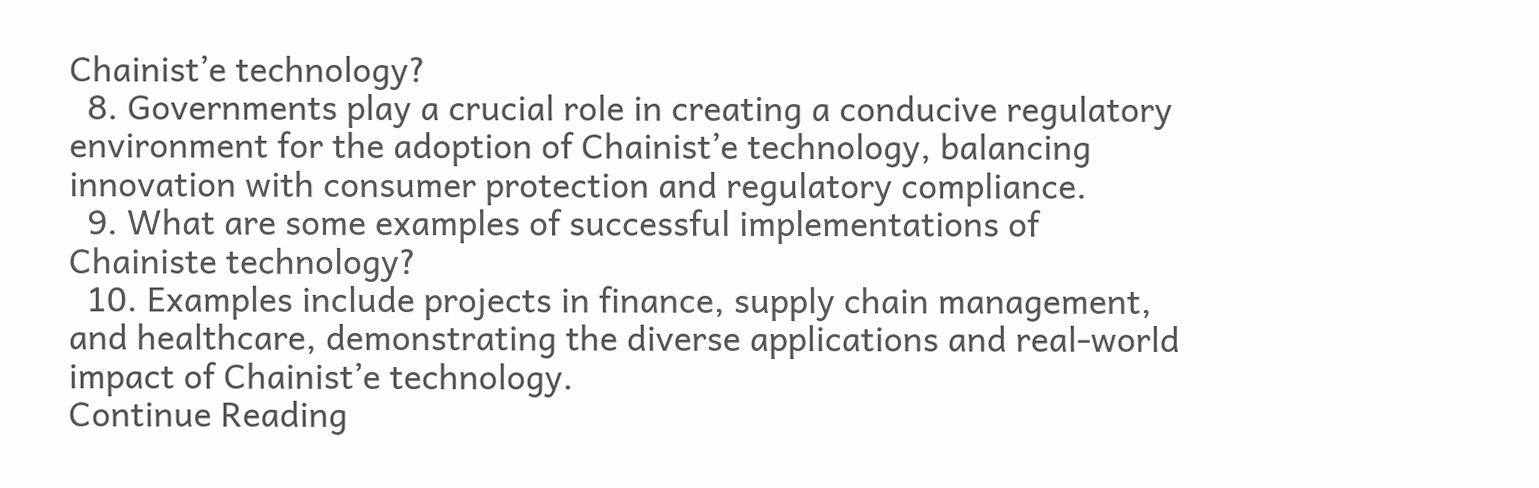Chainist’e technology?
  8. Governments play a crucial role in creating a conducive regulatory environment for the adoption of Chainist’e technology, balancing innovation with consumer protection and regulatory compliance.
  9. What are some examples of successful implementations of Chainiste technology?
  10. Examples include projects in finance, supply chain management, and healthcare, demonstrating the diverse applications and real-world impact of Chainist’e technology.
Continue Reading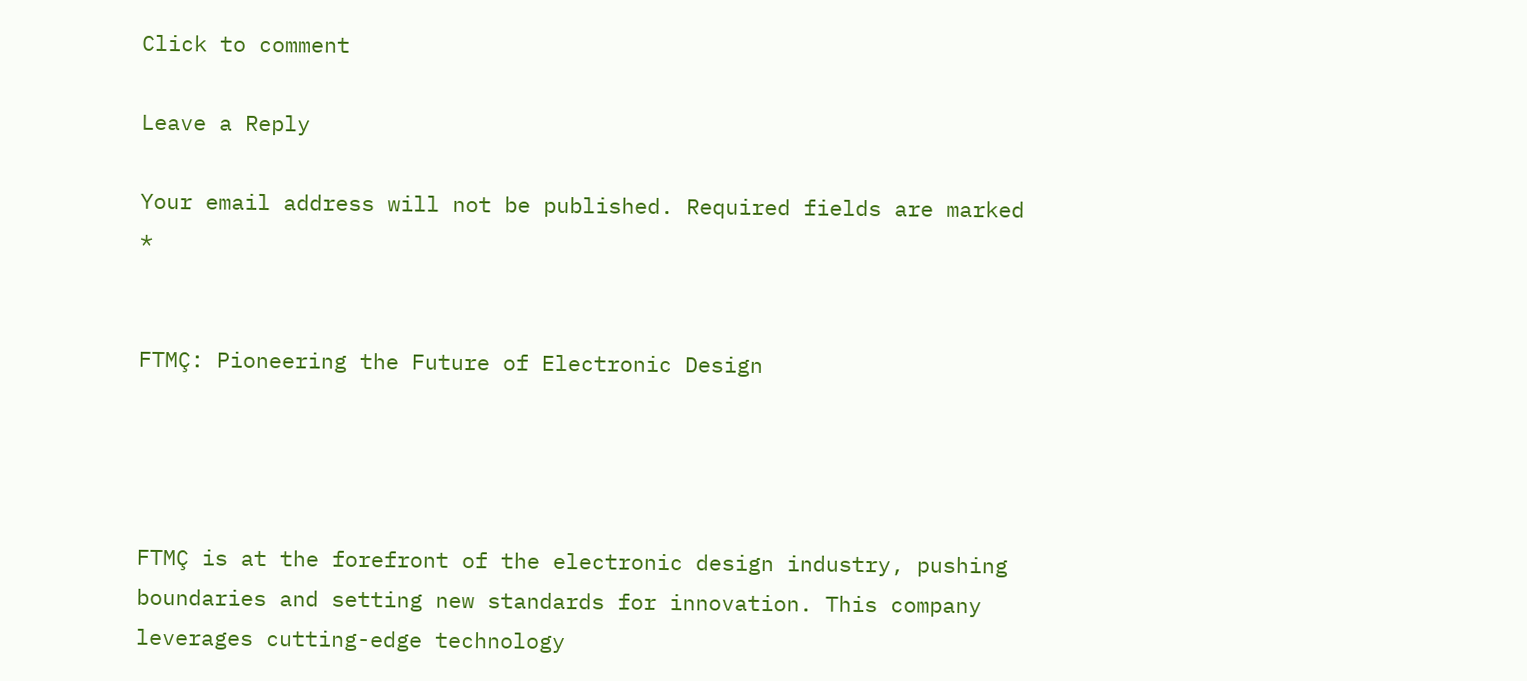Click to comment

Leave a Reply

Your email address will not be published. Required fields are marked *


FTMÇ: Pioneering the Future of Electronic Design




FTMÇ is at the forefront of the electronic design industry, pushing boundaries and setting new standards for innovation. This company leverages cutting-edge technology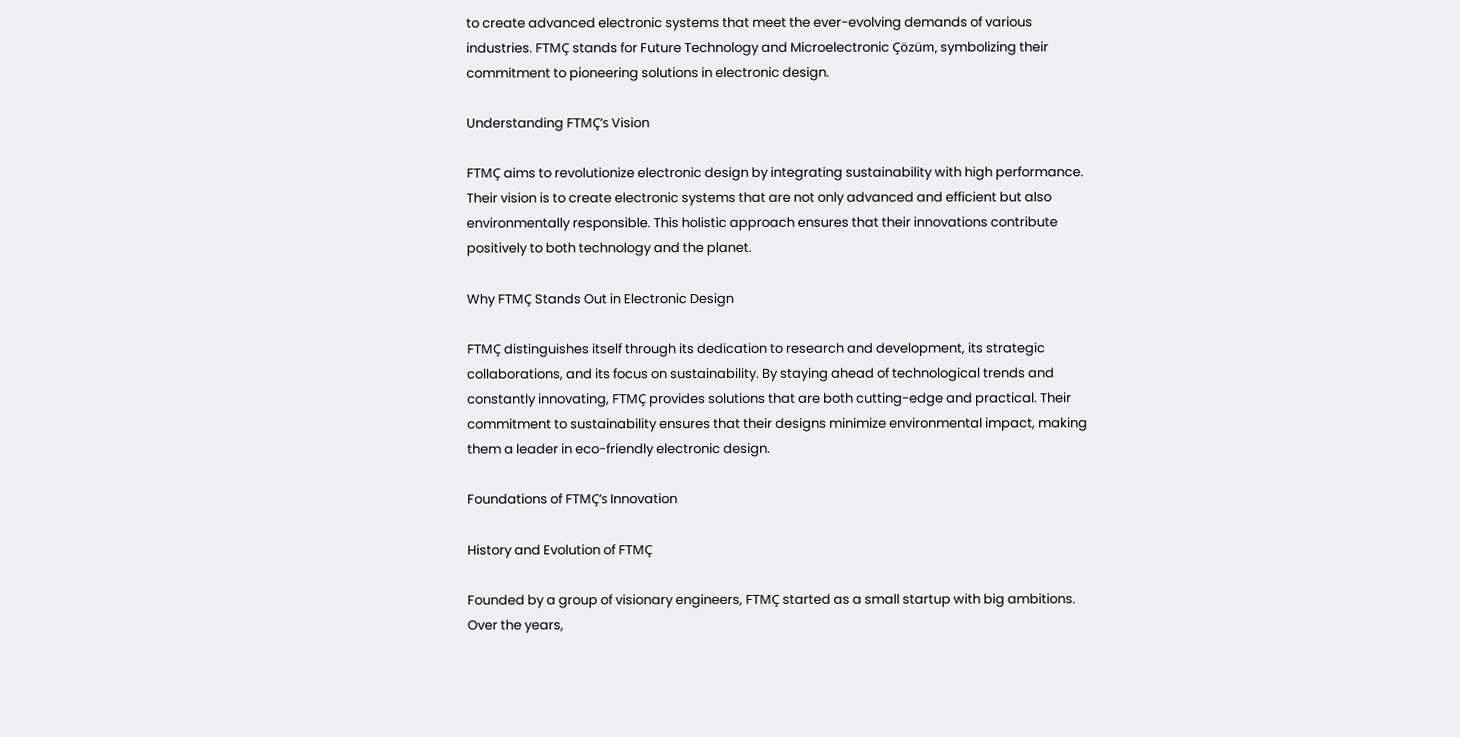to create advanced electronic systems that meet the ever-evolving demands of various industries. FTMÇ stands for Future Technology and Microelectronic Çözüm, symbolizing their commitment to pioneering solutions in electronic design.

Understanding FTMÇ’s Vision

FTMÇ aims to revolutionize electronic design by integrating sustainability with high performance. Their vision is to create electronic systems that are not only advanced and efficient but also environmentally responsible. This holistic approach ensures that their innovations contribute positively to both technology and the planet.

Why FTMÇ Stands Out in Electronic Design

FTMÇ distinguishes itself through its dedication to research and development, its strategic collaborations, and its focus on sustainability. By staying ahead of technological trends and constantly innovating, FTMÇ provides solutions that are both cutting-edge and practical. Their commitment to sustainability ensures that their designs minimize environmental impact, making them a leader in eco-friendly electronic design.

Foundations of FTMÇ’s Innovation

History and Evolution of FTMÇ

Founded by a group of visionary engineers, FTMÇ started as a small startup with big ambitions. Over the years,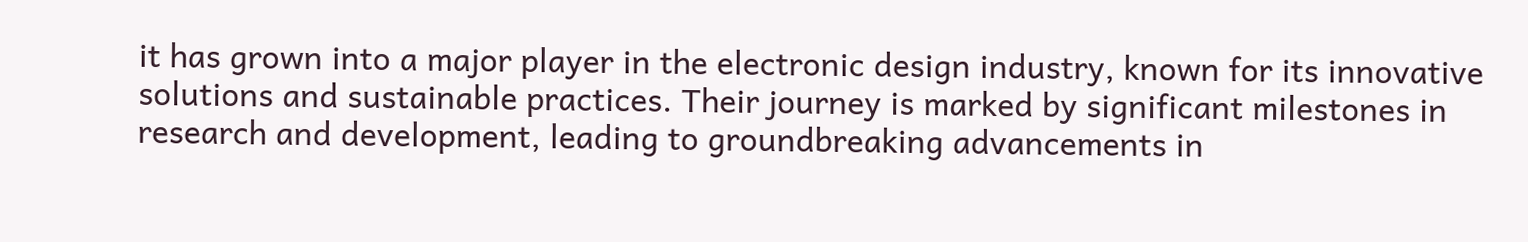it has grown into a major player in the electronic design industry, known for its innovative solutions and sustainable practices. Their journey is marked by significant milestones in research and development, leading to groundbreaking advancements in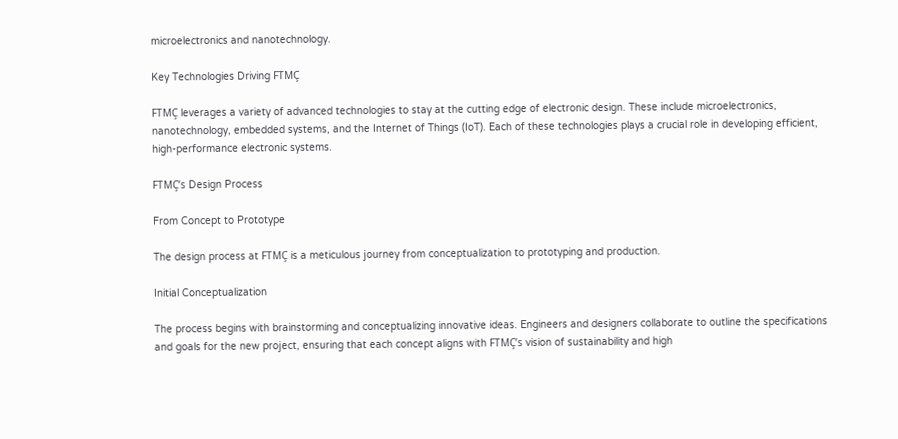microelectronics and nanotechnology.

Key Technologies Driving FTMÇ

FTMÇ leverages a variety of advanced technologies to stay at the cutting edge of electronic design. These include microelectronics, nanotechnology, embedded systems, and the Internet of Things (IoT). Each of these technologies plays a crucial role in developing efficient, high-performance electronic systems.

FTMÇ’s Design Process

From Concept to Prototype

The design process at FTMÇ is a meticulous journey from conceptualization to prototyping and production.

Initial Conceptualization

The process begins with brainstorming and conceptualizing innovative ideas. Engineers and designers collaborate to outline the specifications and goals for the new project, ensuring that each concept aligns with FTMÇ’s vision of sustainability and high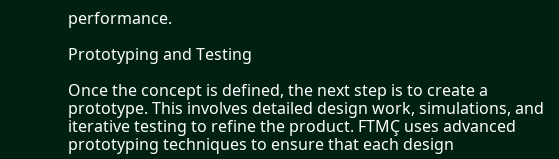performance.

Prototyping and Testing

Once the concept is defined, the next step is to create a prototype. This involves detailed design work, simulations, and iterative testing to refine the product. FTMÇ uses advanced prototyping techniques to ensure that each design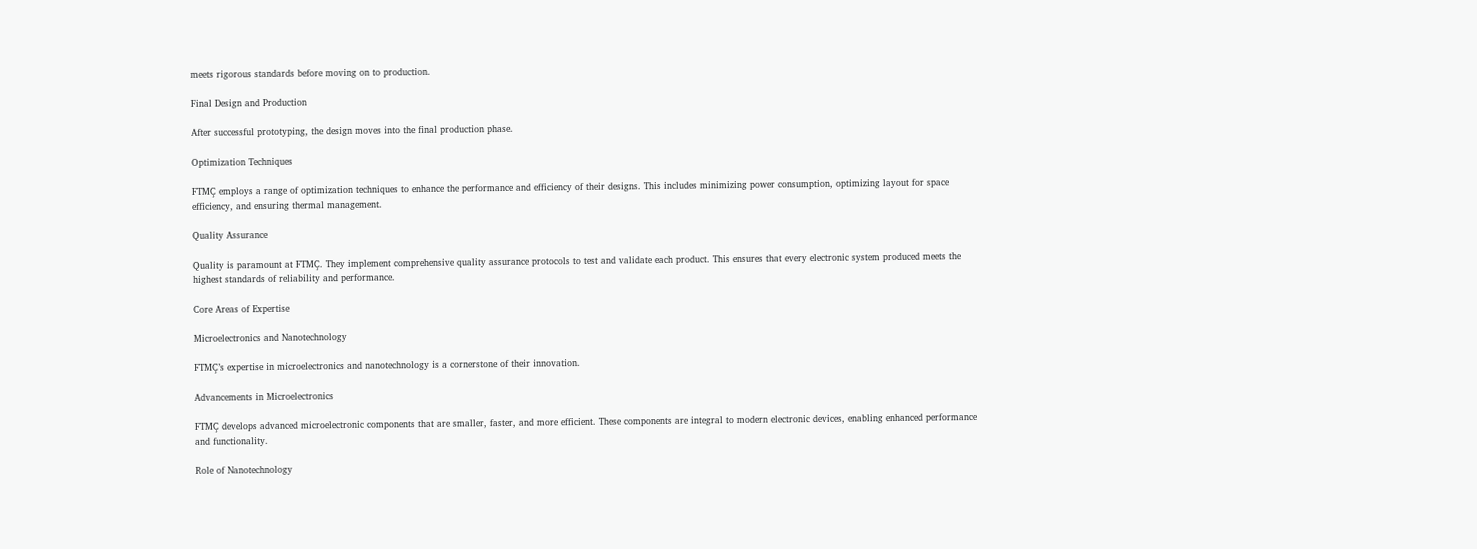meets rigorous standards before moving on to production.

Final Design and Production

After successful prototyping, the design moves into the final production phase.

Optimization Techniques

FTMÇ employs a range of optimization techniques to enhance the performance and efficiency of their designs. This includes minimizing power consumption, optimizing layout for space efficiency, and ensuring thermal management.

Quality Assurance

Quality is paramount at FTMÇ. They implement comprehensive quality assurance protocols to test and validate each product. This ensures that every electronic system produced meets the highest standards of reliability and performance.

Core Areas of Expertise

Microelectronics and Nanotechnology

FTMÇ’s expertise in microelectronics and nanotechnology is a cornerstone of their innovation.

Advancements in Microelectronics

FTMÇ develops advanced microelectronic components that are smaller, faster, and more efficient. These components are integral to modern electronic devices, enabling enhanced performance and functionality.

Role of Nanotechnology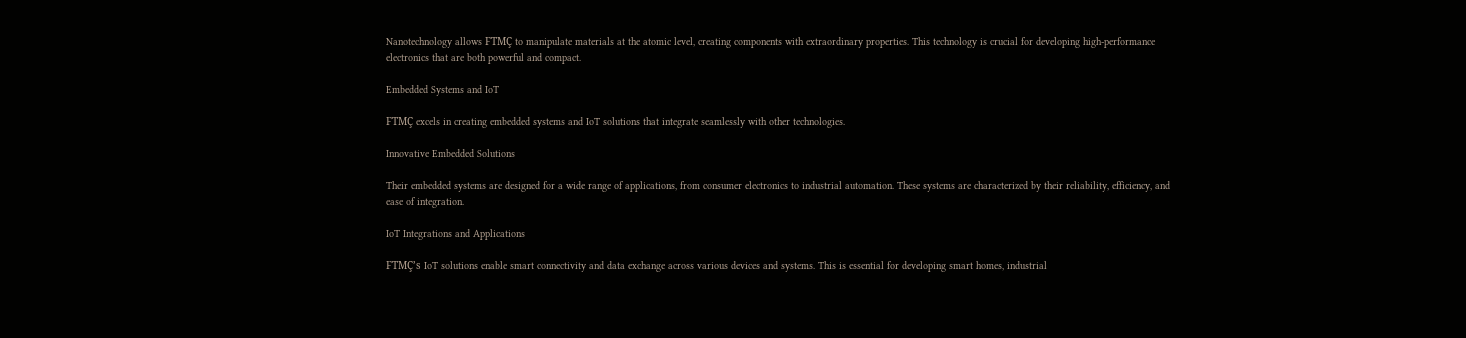Nanotechnology allows FTMÇ to manipulate materials at the atomic level, creating components with extraordinary properties. This technology is crucial for developing high-performance electronics that are both powerful and compact.

Embedded Systems and IoT

FTMÇ excels in creating embedded systems and IoT solutions that integrate seamlessly with other technologies.

Innovative Embedded Solutions

Their embedded systems are designed for a wide range of applications, from consumer electronics to industrial automation. These systems are characterized by their reliability, efficiency, and ease of integration.

IoT Integrations and Applications

FTMÇ’s IoT solutions enable smart connectivity and data exchange across various devices and systems. This is essential for developing smart homes, industrial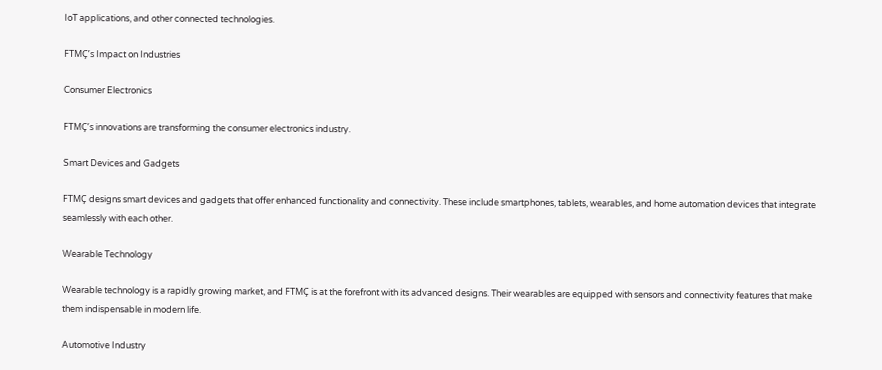IoT applications, and other connected technologies.

FTMÇ’s Impact on Industries

Consumer Electronics

FTMÇ’s innovations are transforming the consumer electronics industry.

Smart Devices and Gadgets

FTMÇ designs smart devices and gadgets that offer enhanced functionality and connectivity. These include smartphones, tablets, wearables, and home automation devices that integrate seamlessly with each other.

Wearable Technology

Wearable technology is a rapidly growing market, and FTMÇ is at the forefront with its advanced designs. Their wearables are equipped with sensors and connectivity features that make them indispensable in modern life.

Automotive Industry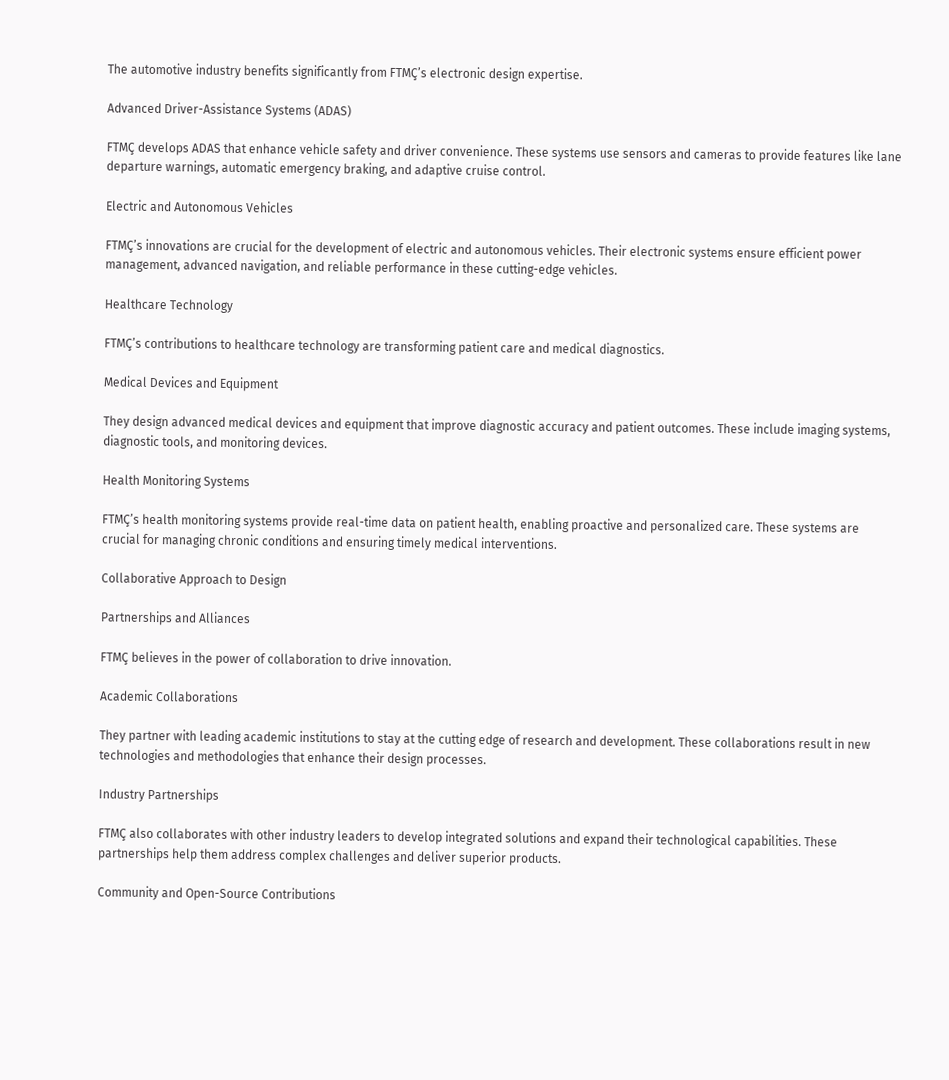The automotive industry benefits significantly from FTMÇ’s electronic design expertise.

Advanced Driver-Assistance Systems (ADAS)

FTMÇ develops ADAS that enhance vehicle safety and driver convenience. These systems use sensors and cameras to provide features like lane departure warnings, automatic emergency braking, and adaptive cruise control.

Electric and Autonomous Vehicles

FTMÇ’s innovations are crucial for the development of electric and autonomous vehicles. Their electronic systems ensure efficient power management, advanced navigation, and reliable performance in these cutting-edge vehicles.

Healthcare Technology

FTMÇ’s contributions to healthcare technology are transforming patient care and medical diagnostics.

Medical Devices and Equipment

They design advanced medical devices and equipment that improve diagnostic accuracy and patient outcomes. These include imaging systems, diagnostic tools, and monitoring devices.

Health Monitoring Systems

FTMÇ’s health monitoring systems provide real-time data on patient health, enabling proactive and personalized care. These systems are crucial for managing chronic conditions and ensuring timely medical interventions.

Collaborative Approach to Design

Partnerships and Alliances

FTMÇ believes in the power of collaboration to drive innovation.

Academic Collaborations

They partner with leading academic institutions to stay at the cutting edge of research and development. These collaborations result in new technologies and methodologies that enhance their design processes.

Industry Partnerships

FTMÇ also collaborates with other industry leaders to develop integrated solutions and expand their technological capabilities. These partnerships help them address complex challenges and deliver superior products.

Community and Open-Source Contributions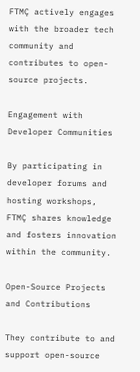FTMÇ actively engages with the broader tech community and contributes to open-source projects.

Engagement with Developer Communities

By participating in developer forums and hosting workshops, FTMÇ shares knowledge and fosters innovation within the community.

Open-Source Projects and Contributions

They contribute to and support open-source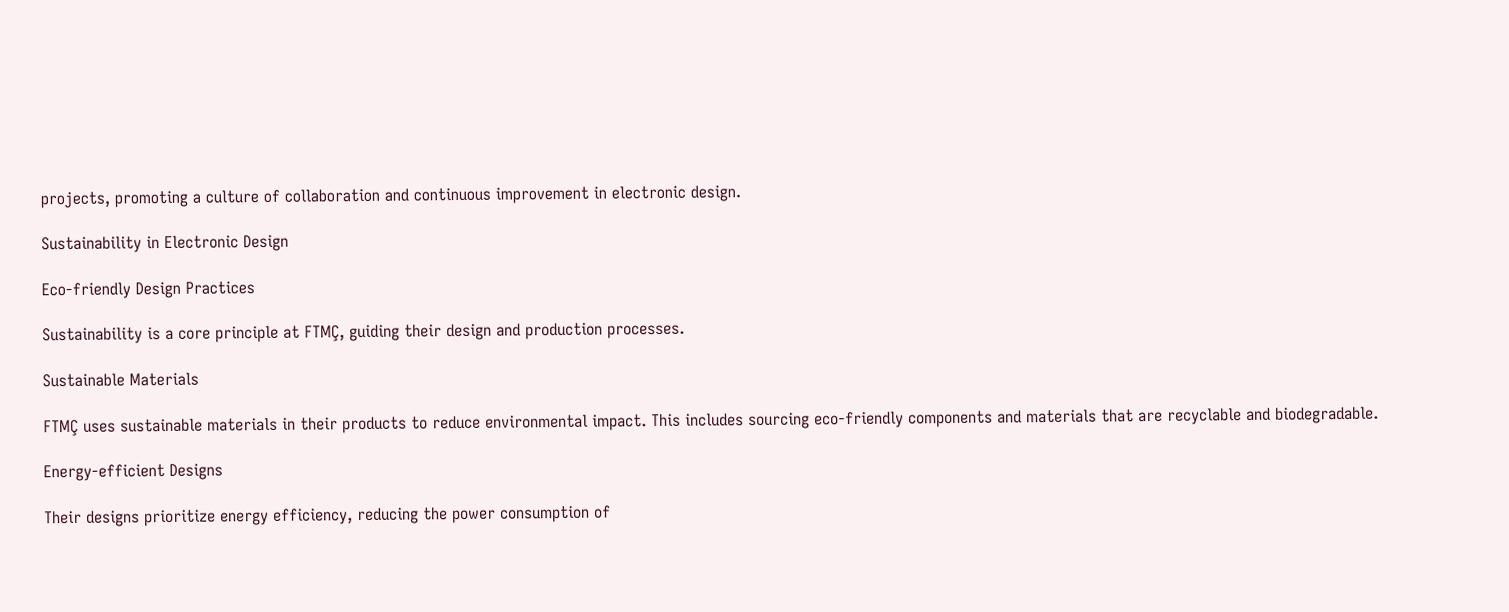projects, promoting a culture of collaboration and continuous improvement in electronic design.

Sustainability in Electronic Design

Eco-friendly Design Practices

Sustainability is a core principle at FTMÇ, guiding their design and production processes.

Sustainable Materials

FTMÇ uses sustainable materials in their products to reduce environmental impact. This includes sourcing eco-friendly components and materials that are recyclable and biodegradable.

Energy-efficient Designs

Their designs prioritize energy efficiency, reducing the power consumption of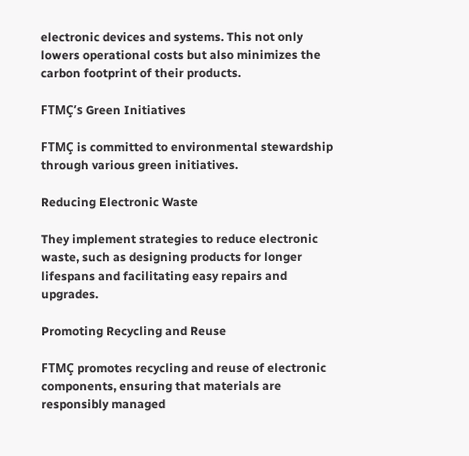electronic devices and systems. This not only lowers operational costs but also minimizes the carbon footprint of their products.

FTMÇ’s Green Initiatives

FTMÇ is committed to environmental stewardship through various green initiatives.

Reducing Electronic Waste

They implement strategies to reduce electronic waste, such as designing products for longer lifespans and facilitating easy repairs and upgrades.

Promoting Recycling and Reuse

FTMÇ promotes recycling and reuse of electronic components, ensuring that materials are responsibly managed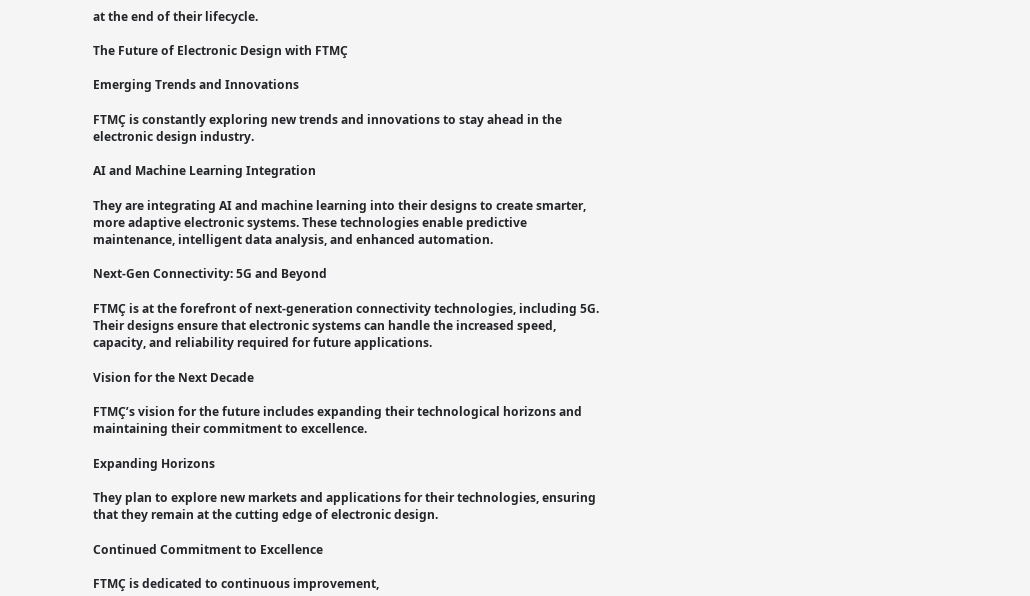at the end of their lifecycle.

The Future of Electronic Design with FTMÇ

Emerging Trends and Innovations

FTMÇ is constantly exploring new trends and innovations to stay ahead in the electronic design industry.

AI and Machine Learning Integration

They are integrating AI and machine learning into their designs to create smarter, more adaptive electronic systems. These technologies enable predictive maintenance, intelligent data analysis, and enhanced automation.

Next-Gen Connectivity: 5G and Beyond

FTMÇ is at the forefront of next-generation connectivity technologies, including 5G. Their designs ensure that electronic systems can handle the increased speed, capacity, and reliability required for future applications.

Vision for the Next Decade

FTMÇ’s vision for the future includes expanding their technological horizons and maintaining their commitment to excellence.

Expanding Horizons

They plan to explore new markets and applications for their technologies, ensuring that they remain at the cutting edge of electronic design.

Continued Commitment to Excellence

FTMÇ is dedicated to continuous improvement,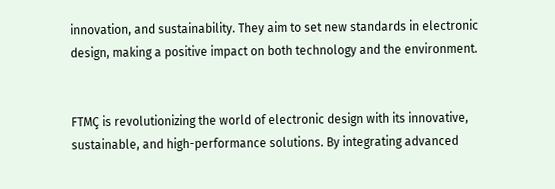innovation, and sustainability. They aim to set new standards in electronic design, making a positive impact on both technology and the environment.


FTMÇ is revolutionizing the world of electronic design with its innovative, sustainable, and high-performance solutions. By integrating advanced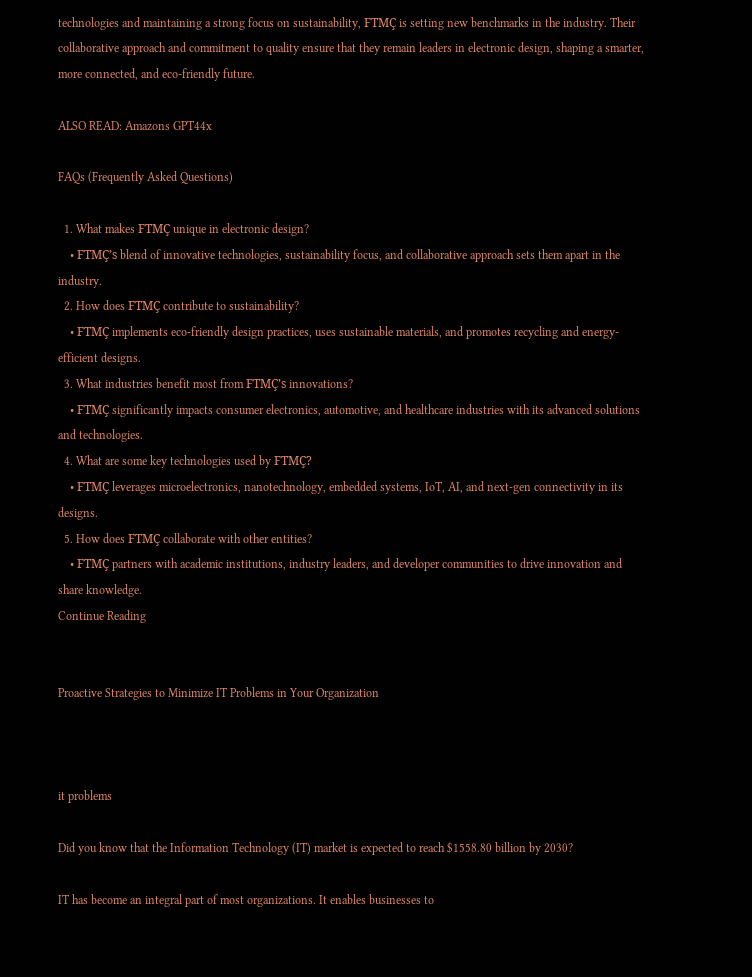technologies and maintaining a strong focus on sustainability, FTMÇ is setting new benchmarks in the industry. Their collaborative approach and commitment to quality ensure that they remain leaders in electronic design, shaping a smarter, more connected, and eco-friendly future.

ALSO READ: Amazons GPT44x

FAQs (Frequently Asked Questions)

  1. What makes FTMÇ unique in electronic design?
    • FTMÇ’s blend of innovative technologies, sustainability focus, and collaborative approach sets them apart in the industry.
  2. How does FTMÇ contribute to sustainability?
    • FTMÇ implements eco-friendly design practices, uses sustainable materials, and promotes recycling and energy-efficient designs.
  3. What industries benefit most from FTMÇ’s innovations?
    • FTMÇ significantly impacts consumer electronics, automotive, and healthcare industries with its advanced solutions and technologies.
  4. What are some key technologies used by FTMÇ?
    • FTMÇ leverages microelectronics, nanotechnology, embedded systems, IoT, AI, and next-gen connectivity in its designs.
  5. How does FTMÇ collaborate with other entities?
    • FTMÇ partners with academic institutions, industry leaders, and developer communities to drive innovation and share knowledge.
Continue Reading


Proactive Strategies to Minimize IT Problems in Your Organization



it problems

Did you know that the Information Technology (IT) market is expected to reach $1558.80 billion by 2030?

IT has become an integral part of most organizations. It enables businesses to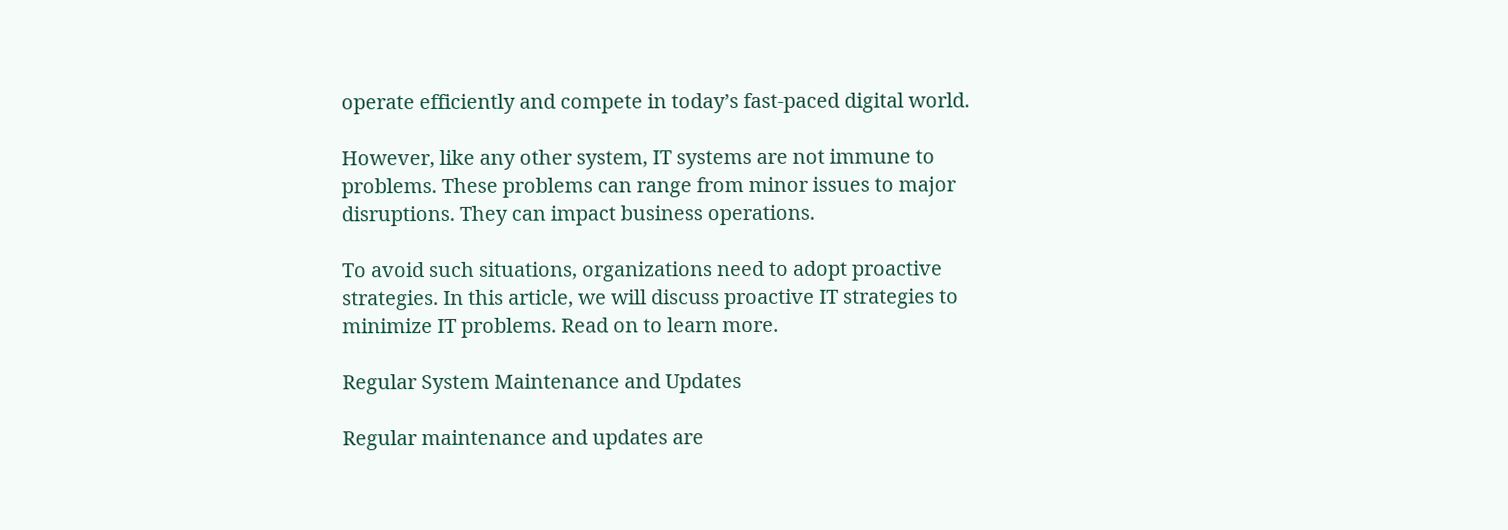operate efficiently and compete in today’s fast-paced digital world.

However, like any other system, IT systems are not immune to problems. These problems can range from minor issues to major disruptions. They can impact business operations.

To avoid such situations, organizations need to adopt proactive strategies. In this article, we will discuss proactive IT strategies to minimize IT problems. Read on to learn more.

Regular System Maintenance and Updates

Regular maintenance and updates are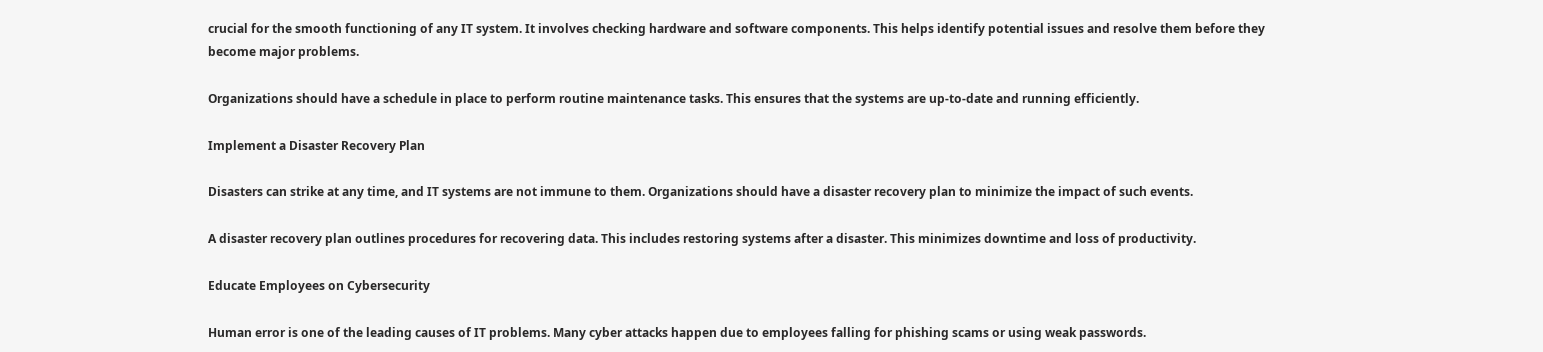crucial for the smooth functioning of any IT system. It involves checking hardware and software components. This helps identify potential issues and resolve them before they become major problems.

Organizations should have a schedule in place to perform routine maintenance tasks. This ensures that the systems are up-to-date and running efficiently.

Implement a Disaster Recovery Plan

Disasters can strike at any time, and IT systems are not immune to them. Organizations should have a disaster recovery plan to minimize the impact of such events.

A disaster recovery plan outlines procedures for recovering data. This includes restoring systems after a disaster. This minimizes downtime and loss of productivity.

Educate Employees on Cybersecurity

Human error is one of the leading causes of IT problems. Many cyber attacks happen due to employees falling for phishing scams or using weak passwords.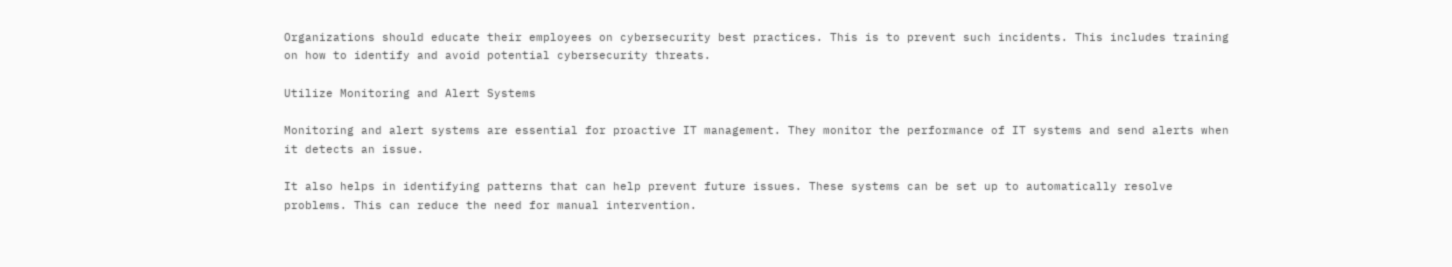Organizations should educate their employees on cybersecurity best practices. This is to prevent such incidents. This includes training on how to identify and avoid potential cybersecurity threats.

Utilize Monitoring and Alert Systems

Monitoring and alert systems are essential for proactive IT management. They monitor the performance of IT systems and send alerts when it detects an issue.

It also helps in identifying patterns that can help prevent future issues. These systems can be set up to automatically resolve problems. This can reduce the need for manual intervention.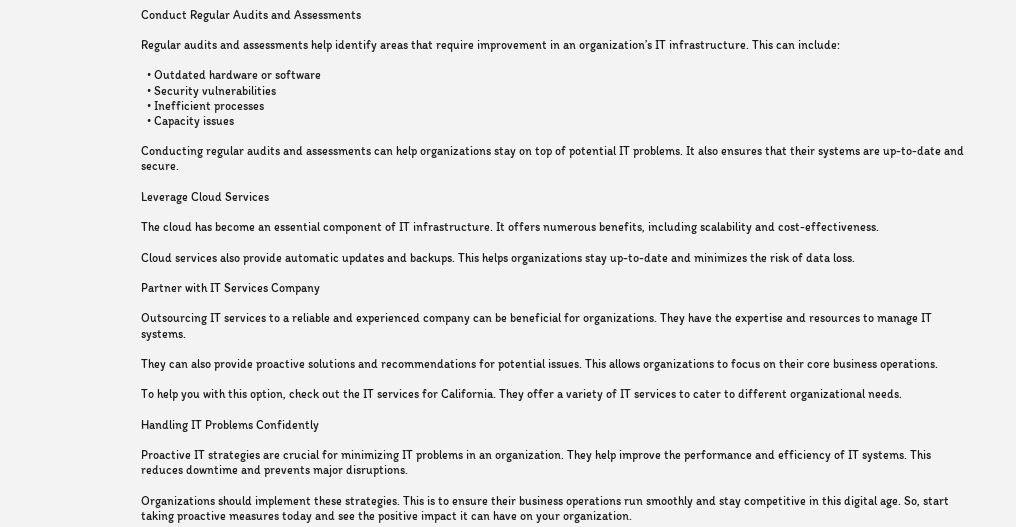Conduct Regular Audits and Assessments

Regular audits and assessments help identify areas that require improvement in an organization’s IT infrastructure. This can include:

  • Outdated hardware or software
  • Security vulnerabilities
  • Inefficient processes
  • Capacity issues

Conducting regular audits and assessments can help organizations stay on top of potential IT problems. It also ensures that their systems are up-to-date and secure.

Leverage Cloud Services

The cloud has become an essential component of IT infrastructure. It offers numerous benefits, including scalability and cost-effectiveness.

Cloud services also provide automatic updates and backups. This helps organizations stay up-to-date and minimizes the risk of data loss.

Partner with IT Services Company

Outsourcing IT services to a reliable and experienced company can be beneficial for organizations. They have the expertise and resources to manage IT systems.

They can also provide proactive solutions and recommendations for potential issues. This allows organizations to focus on their core business operations.

To help you with this option, check out the IT services for California. They offer a variety of IT services to cater to different organizational needs.

Handling IT Problems Confidently

Proactive IT strategies are crucial for minimizing IT problems in an organization. They help improve the performance and efficiency of IT systems. This reduces downtime and prevents major disruptions.

Organizations should implement these strategies. This is to ensure their business operations run smoothly and stay competitive in this digital age. So, start taking proactive measures today and see the positive impact it can have on your organization.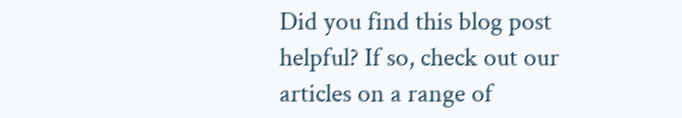Did you find this blog post helpful? If so, check out our articles on a range of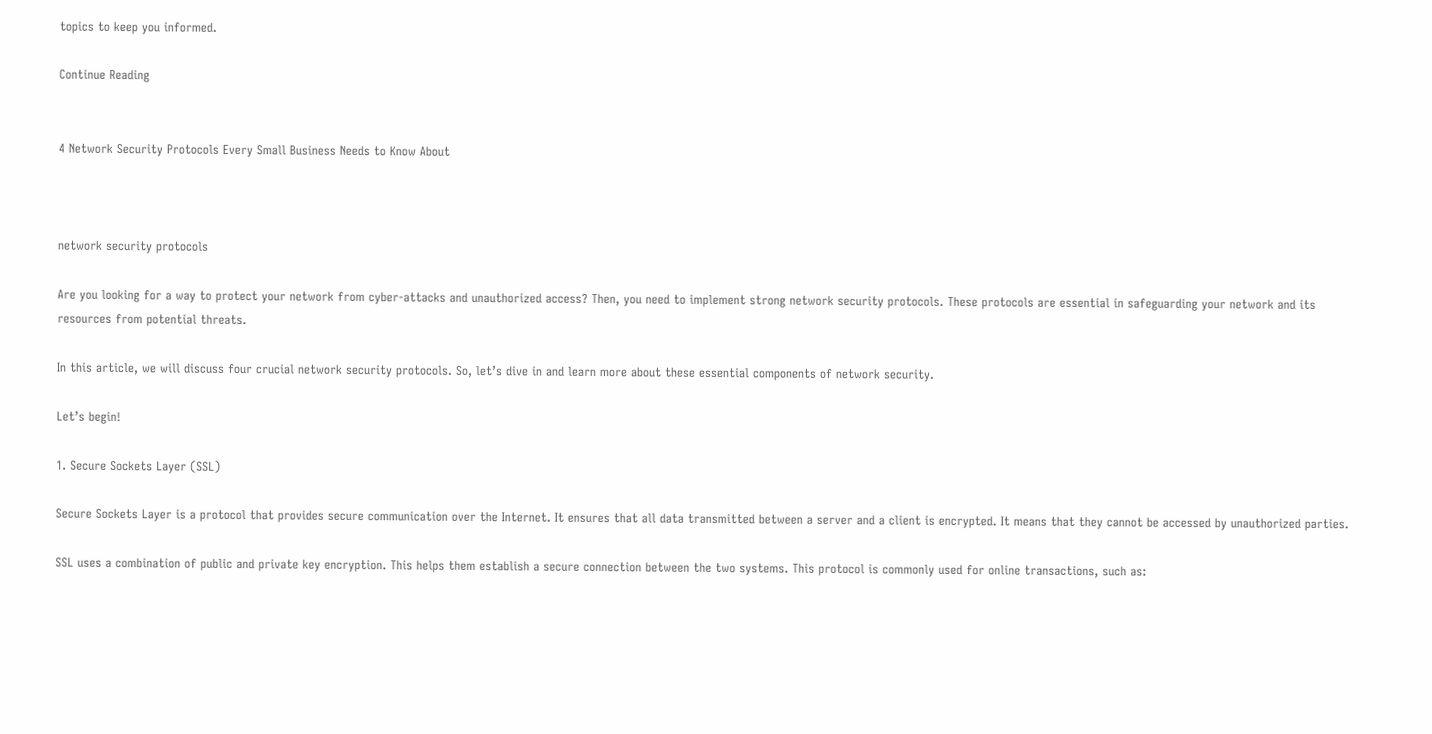topics to keep you informed.

Continue Reading


4 Network Security Protocols Every Small Business Needs to Know About



network security protocols

Are you looking for a way to protect your network from cyber-attacks and unauthorized access? Then, you need to implement strong network security protocols. These protocols are essential in safeguarding your network and its resources from potential threats.

In this article, we will discuss four crucial network security protocols. So, let’s dive in and learn more about these essential components of network security.

Let’s begin!

1. Secure Sockets Layer (SSL)

Secure Sockets Layer is a protocol that provides secure communication over the Internet. It ensures that all data transmitted between a server and a client is encrypted. It means that they cannot be accessed by unauthorized parties.

SSL uses a combination of public and private key encryption. This helps them establish a secure connection between the two systems. This protocol is commonly used for online transactions, such as: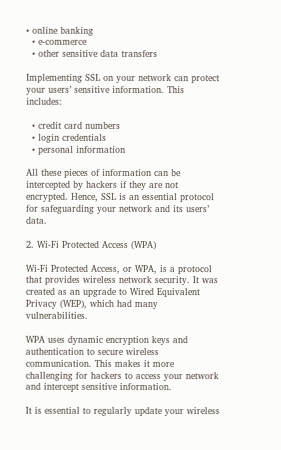• online banking
  • e-commerce
  • other sensitive data transfers

Implementing SSL on your network can protect your users’ sensitive information. This includes:

  • credit card numbers
  • login credentials
  • personal information

All these pieces of information can be intercepted by hackers if they are not encrypted. Hence, SSL is an essential protocol for safeguarding your network and its users’ data.

2. Wi-Fi Protected Access (WPA)

Wi-Fi Protected Access, or WPA, is a protocol that provides wireless network security. It was created as an upgrade to Wired Equivalent Privacy (WEP), which had many vulnerabilities.

WPA uses dynamic encryption keys and authentication to secure wireless communication. This makes it more challenging for hackers to access your network and intercept sensitive information.

It is essential to regularly update your wireless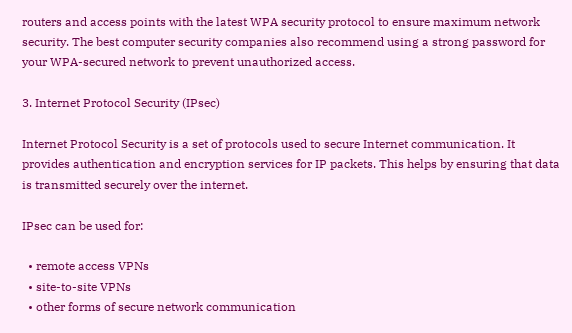routers and access points with the latest WPA security protocol to ensure maximum network security. The best computer security companies also recommend using a strong password for your WPA-secured network to prevent unauthorized access.

3. Internet Protocol Security (IPsec)

Internet Protocol Security is a set of protocols used to secure Internet communication. It provides authentication and encryption services for IP packets. This helps by ensuring that data is transmitted securely over the internet.

IPsec can be used for:

  • remote access VPNs
  • site-to-site VPNs
  • other forms of secure network communication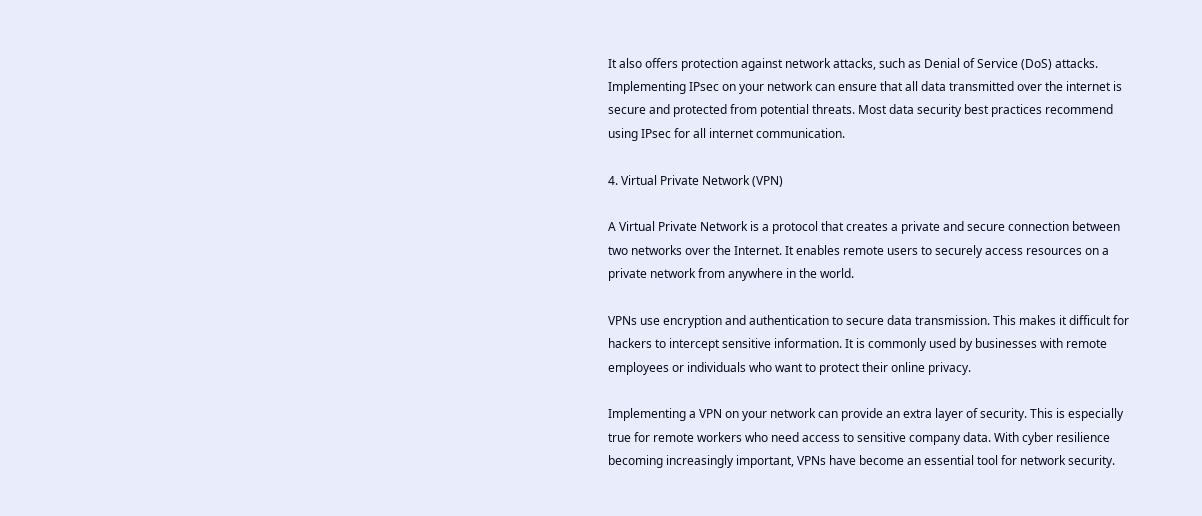It also offers protection against network attacks, such as Denial of Service (DoS) attacks. Implementing IPsec on your network can ensure that all data transmitted over the internet is secure and protected from potential threats. Most data security best practices recommend using IPsec for all internet communication.

4. Virtual Private Network (VPN)

A Virtual Private Network is a protocol that creates a private and secure connection between two networks over the Internet. It enables remote users to securely access resources on a private network from anywhere in the world.

VPNs use encryption and authentication to secure data transmission. This makes it difficult for hackers to intercept sensitive information. It is commonly used by businesses with remote employees or individuals who want to protect their online privacy.

Implementing a VPN on your network can provide an extra layer of security. This is especially true for remote workers who need access to sensitive company data. With cyber resilience becoming increasingly important, VPNs have become an essential tool for network security.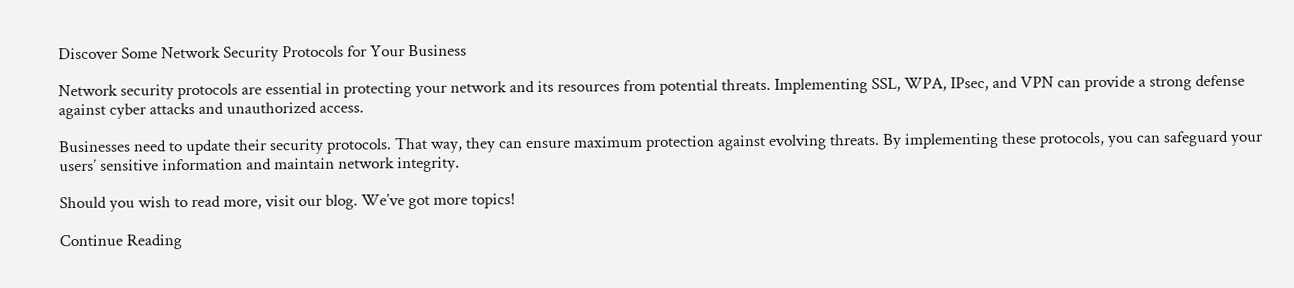Discover Some Network Security Protocols for Your Business

Network security protocols are essential in protecting your network and its resources from potential threats. Implementing SSL, WPA, IPsec, and VPN can provide a strong defense against cyber attacks and unauthorized access.

Businesses need to update their security protocols. That way, they can ensure maximum protection against evolving threats. By implementing these protocols, you can safeguard your users’ sensitive information and maintain network integrity.

Should you wish to read more, visit our blog. We’ve got more topics!

Continue Reading